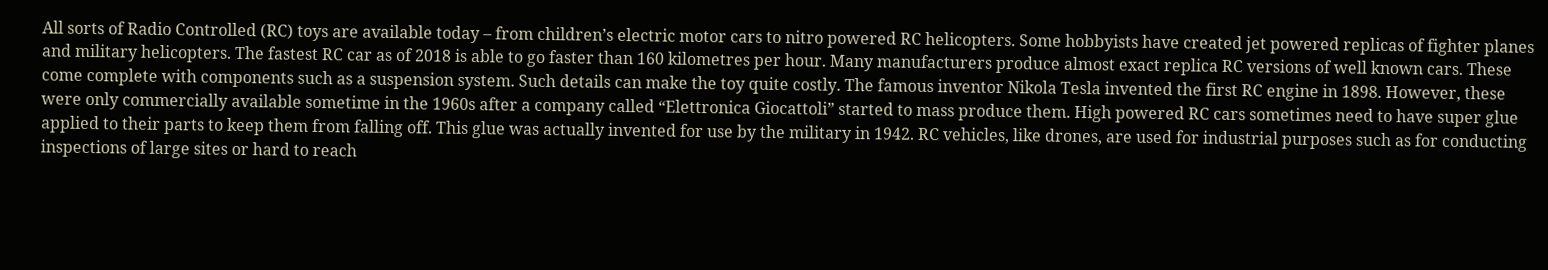All sorts of Radio Controlled (RC) toys are available today – from children’s electric motor cars to nitro powered RC helicopters. Some hobbyists have created jet powered replicas of fighter planes and military helicopters. The fastest RC car as of 2018 is able to go faster than 160 kilometres per hour. Many manufacturers produce almost exact replica RC versions of well known cars. These come complete with components such as a suspension system. Such details can make the toy quite costly. The famous inventor Nikola Tesla invented the first RC engine in 1898. However, these were only commercially available sometime in the 1960s after a company called “Elettronica Giocattoli” started to mass produce them. High powered RC cars sometimes need to have super glue applied to their parts to keep them from falling off. This glue was actually invented for use by the military in 1942. RC vehicles, like drones, are used for industrial purposes such as for conducting inspections of large sites or hard to reach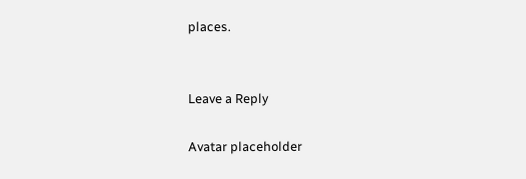places.


Leave a Reply

Avatar placeholder